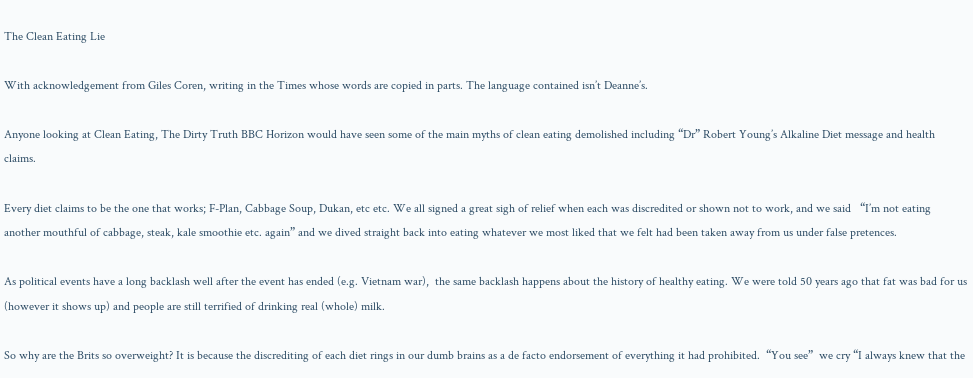The Clean Eating Lie

With acknowledgement from Giles Coren, writing in the Times whose words are copied in parts. The language contained isn’t Deanne’s.

Anyone looking at Clean Eating, The Dirty Truth BBC Horizon would have seen some of the main myths of clean eating demolished including “Dr” Robert Young’s Alkaline Diet message and health claims.

Every diet claims to be the one that works; F-Plan, Cabbage Soup, Dukan, etc etc. We all signed a great sigh of relief when each was discredited or shown not to work, and we said   “I’m not eating another mouthful of cabbage, steak, kale smoothie etc. again” and we dived straight back into eating whatever we most liked that we felt had been taken away from us under false pretences.

As political events have a long backlash well after the event has ended (e.g. Vietnam war),  the same backlash happens about the history of healthy eating. We were told 50 years ago that fat was bad for us (however it shows up) and people are still terrified of drinking real (whole) milk.

So why are the Brits so overweight? It is because the discrediting of each diet rings in our dumb brains as a de facto endorsement of everything it had prohibited.  “You see”  we cry “I always knew that the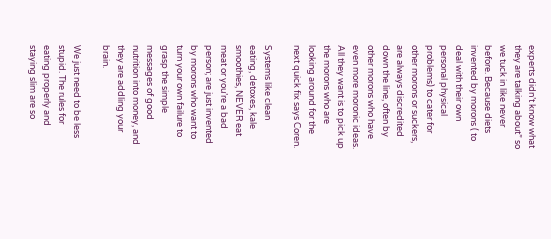experts didn’t know what they are talking about” so we tuck in like never before. Because diets invented by morons ( to deal with their own personal physical problems) to cater for other morons or suckers,  are always discredited down the line, often by other morons who have even more moronic ideas. All they want is to pick up the morons who are looking around for the next quick fix says Coren.

Systems like clean eating, detoxes, kale smoothies, NEVER eat meat or you’re a bad person; are just invented by morons who want to turn your own failure to grasp the simple messages of good nutrition into money, and they are addling your brain.

We just need to be less stupid. The rules for eating properly and staying slim are so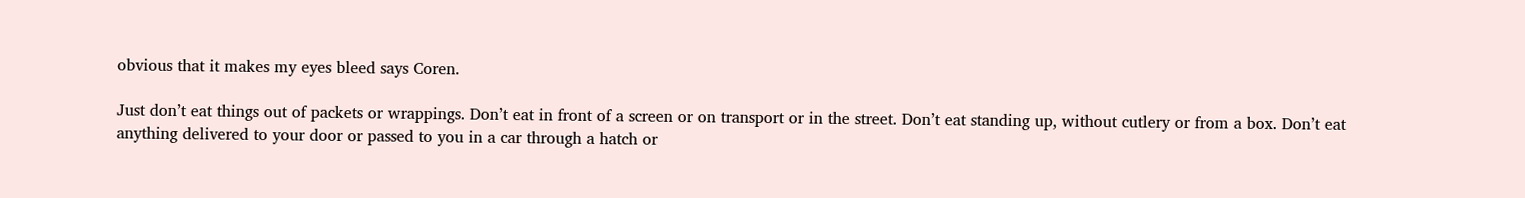obvious that it makes my eyes bleed says Coren.

Just don’t eat things out of packets or wrappings. Don’t eat in front of a screen or on transport or in the street. Don’t eat standing up, without cutlery or from a box. Don’t eat anything delivered to your door or passed to you in a car through a hatch or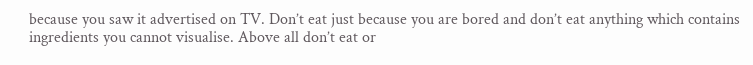because you saw it advertised on TV. Don’t eat just because you are bored and don’t eat anything which contains ingredients you cannot visualise. Above all don’t eat or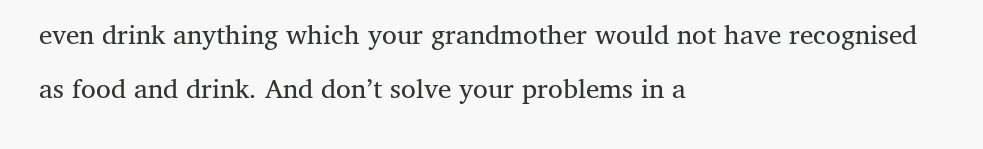even drink anything which your grandmother would not have recognised as food and drink. And don’t solve your problems in a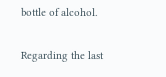bottle of alcohol.

Regarding the last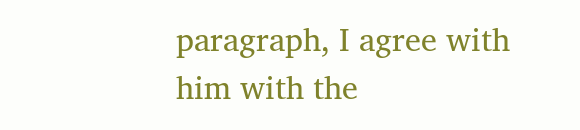paragraph, I agree with him with the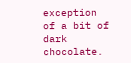exception of a bit of dark chocolate.